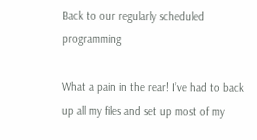Back to our regularly scheduled programming

What a pain in the rear! I’ve had to back up all my files and set up most of my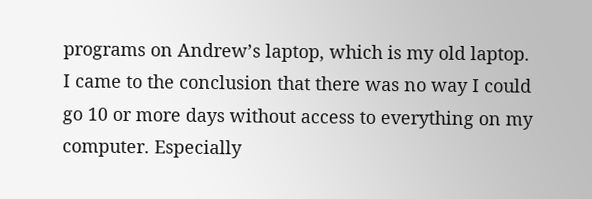programs on Andrew’s laptop, which is my old laptop. I came to the conclusion that there was no way I could go 10 or more days without access to everything on my computer. Especially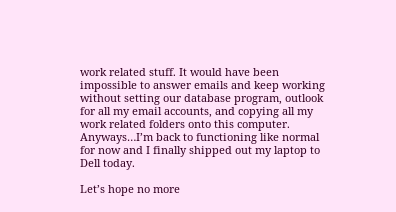work related stuff. It would have been impossible to answer emails and keep working without setting our database program, outlook for all my email accounts, and copying all my work related folders onto this computer. Anyways…I’m back to functioning like normal for now and I finally shipped out my laptop to Dell today.

Let’s hope no more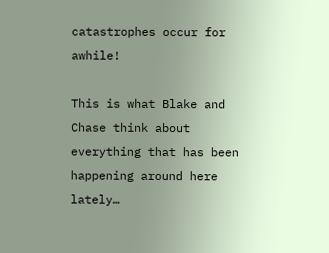catastrophes occur for awhile!

This is what Blake and Chase think about everything that has been happening around here lately…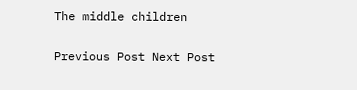The middle children

Previous Post Next Post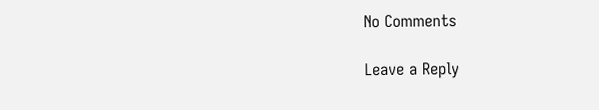No Comments

Leave a Reply